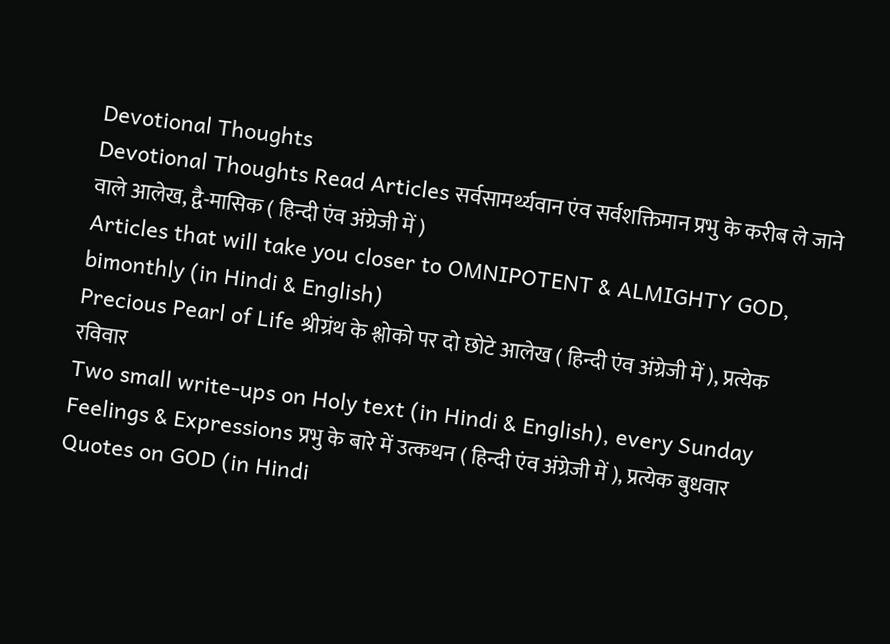Devotional Thoughts
Devotional Thoughts Read Articles सर्वसामर्थ्यवान एंव सर्वशक्तिमान प्रभु के करीब ले जाने वाले आलेख, द्वै-मासिक ( हिन्दी एंव अंग्रेजी में )
Articles that will take you closer to OMNIPOTENT & ALMIGHTY GOD, bimonthly (in Hindi & English)
Precious Pearl of Life श्रीग्रंथ के श्लोको पर दो छोटे आलेख ( हिन्दी एंव अंग्रेजी में ), प्रत्येक रविवार
Two small write-ups on Holy text (in Hindi & English), every Sunday
Feelings & Expressions प्रभु के बारे में उत्कथन ( हिन्दी एंव अंग्रेजी में ), प्रत्येक बुधवार
Quotes on GOD (in Hindi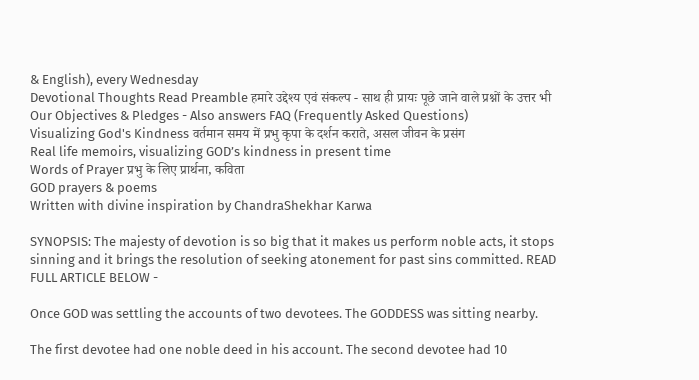& English), every Wednesday
Devotional Thoughts Read Preamble हमारे उद्देश्य एवं संकल्प - साथ ही प्रायः पूछे जाने वाले प्रश्नों के उत्तर भी
Our Objectives & Pledges - Also answers FAQ (Frequently Asked Questions)
Visualizing God's Kindness वर्तमान समय में प्रभु कृपा के दर्शन कराते, असल जीवन के प्रसंग
Real life memoirs, visualizing GOD’s kindness in present time
Words of Prayer प्रभु के लिए प्रार्थना, कविता
GOD prayers & poems
Written with divine inspiration by ChandraShekhar Karwa

SYNOPSIS: The majesty of devotion is so big that it makes us perform noble acts, it stops sinning and it brings the resolution of seeking atonement for past sins committed. READ FULL ARTICLE BELOW -

Once GOD was settling the accounts of two devotees. The GODDESS was sitting nearby.

The first devotee had one noble deed in his account. The second devotee had 10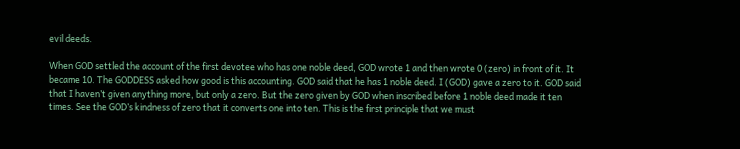evil deeds.

When GOD settled the account of the first devotee who has one noble deed, GOD wrote 1 and then wrote 0 (zero) in front of it. It became 10. The GODDESS asked how good is this accounting. GOD said that he has 1 noble deed. I (GOD) gave a zero to it. GOD said that I haven’t given anything more, but only a zero. But the zero given by GOD when inscribed before 1 noble deed made it ten times. See the GOD’s kindness of zero that it converts one into ten. This is the first principle that we must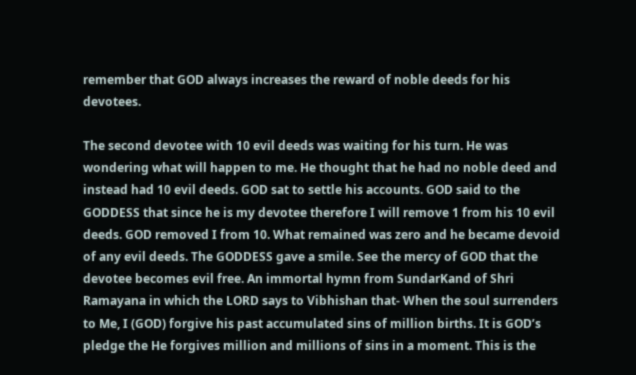remember that GOD always increases the reward of noble deeds for his devotees.

The second devotee with 10 evil deeds was waiting for his turn. He was wondering what will happen to me. He thought that he had no noble deed and instead had 10 evil deeds. GOD sat to settle his accounts. GOD said to the GODDESS that since he is my devotee therefore I will remove 1 from his 10 evil deeds. GOD removed I from 10. What remained was zero and he became devoid of any evil deeds. The GODDESS gave a smile. See the mercy of GOD that the devotee becomes evil free. An immortal hymn from SundarKand of Shri Ramayana in which the LORD says to Vibhishan that- When the soul surrenders to Me, I (GOD) forgive his past accumulated sins of million births. It is GOD’s pledge the He forgives million and millions of sins in a moment. This is the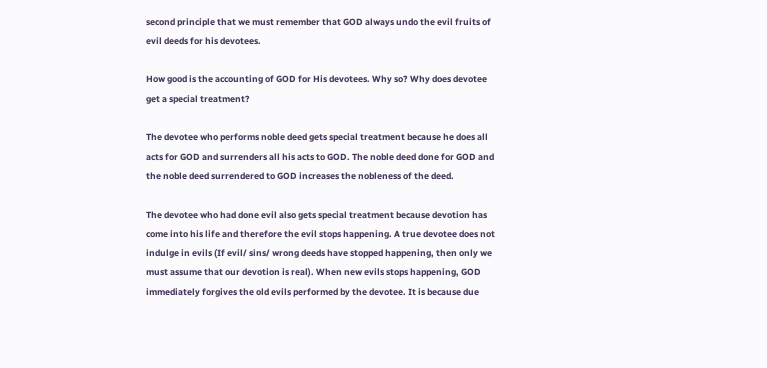second principle that we must remember that GOD always undo the evil fruits of evil deeds for his devotees.

How good is the accounting of GOD for His devotees. Why so? Why does devotee get a special treatment?

The devotee who performs noble deed gets special treatment because he does all acts for GOD and surrenders all his acts to GOD. The noble deed done for GOD and the noble deed surrendered to GOD increases the nobleness of the deed.

The devotee who had done evil also gets special treatment because devotion has come into his life and therefore the evil stops happening. A true devotee does not indulge in evils (If evil/ sins/ wrong deeds have stopped happening, then only we must assume that our devotion is real). When new evils stops happening, GOD immediately forgives the old evils performed by the devotee. It is because due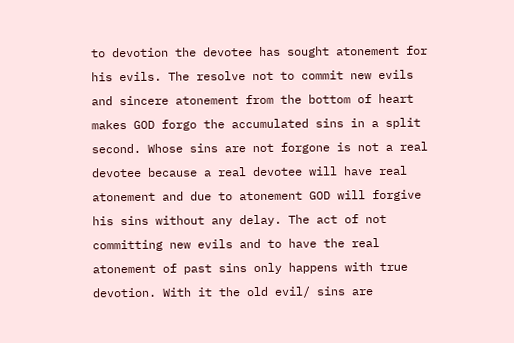to devotion the devotee has sought atonement for his evils. The resolve not to commit new evils and sincere atonement from the bottom of heart makes GOD forgo the accumulated sins in a split second. Whose sins are not forgone is not a real devotee because a real devotee will have real atonement and due to atonement GOD will forgive his sins without any delay. The act of not committing new evils and to have the real atonement of past sins only happens with true devotion. With it the old evil/ sins are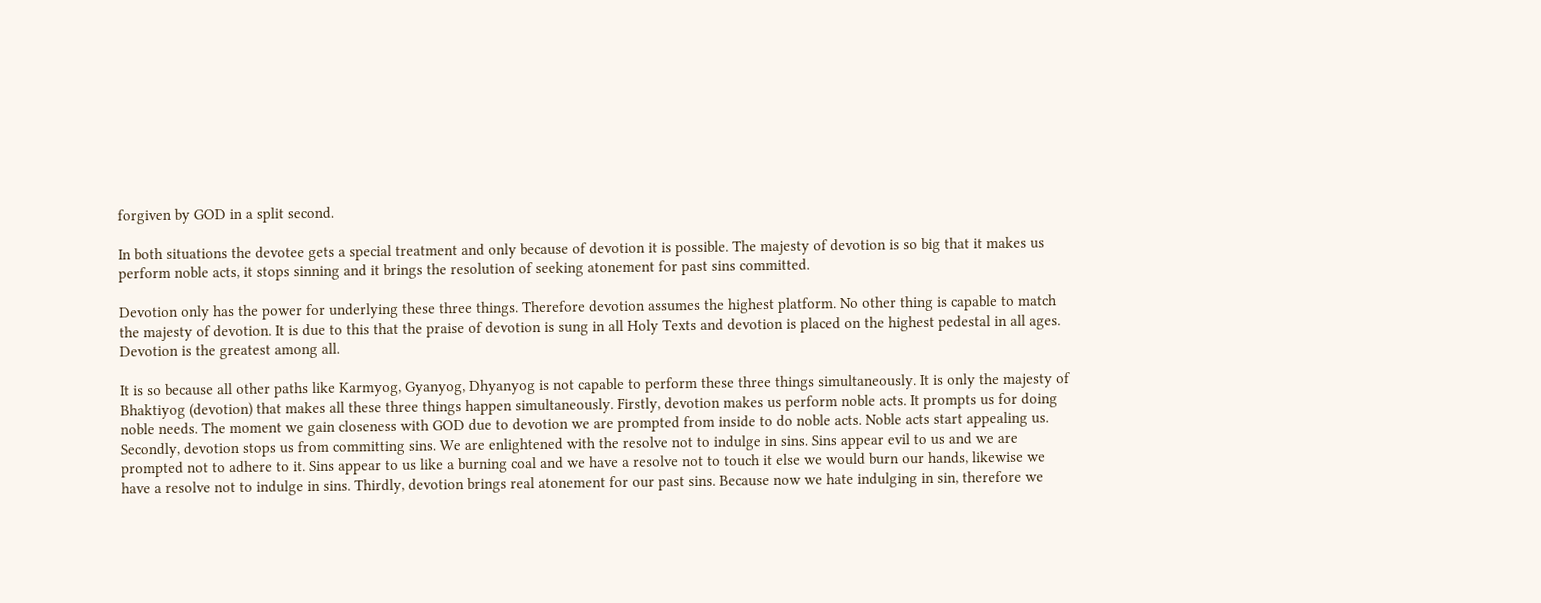forgiven by GOD in a split second.

In both situations the devotee gets a special treatment and only because of devotion it is possible. The majesty of devotion is so big that it makes us perform noble acts, it stops sinning and it brings the resolution of seeking atonement for past sins committed.

Devotion only has the power for underlying these three things. Therefore devotion assumes the highest platform. No other thing is capable to match the majesty of devotion. It is due to this that the praise of devotion is sung in all Holy Texts and devotion is placed on the highest pedestal in all ages. Devotion is the greatest among all.

It is so because all other paths like Karmyog, Gyanyog, Dhyanyog is not capable to perform these three things simultaneously. It is only the majesty of Bhaktiyog (devotion) that makes all these three things happen simultaneously. Firstly, devotion makes us perform noble acts. It prompts us for doing noble needs. The moment we gain closeness with GOD due to devotion we are prompted from inside to do noble acts. Noble acts start appealing us. Secondly, devotion stops us from committing sins. We are enlightened with the resolve not to indulge in sins. Sins appear evil to us and we are prompted not to adhere to it. Sins appear to us like a burning coal and we have a resolve not to touch it else we would burn our hands, likewise we have a resolve not to indulge in sins. Thirdly, devotion brings real atonement for our past sins. Because now we hate indulging in sin, therefore we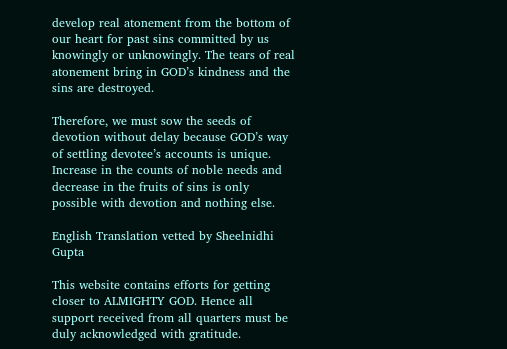develop real atonement from the bottom of our heart for past sins committed by us knowingly or unknowingly. The tears of real atonement bring in GOD’s kindness and the sins are destroyed.

Therefore, we must sow the seeds of devotion without delay because GOD’s way of settling devotee’s accounts is unique. Increase in the counts of noble needs and decrease in the fruits of sins is only possible with devotion and nothing else.

English Translation vetted by Sheelnidhi Gupta

This website contains efforts for getting closer to ALMIGHTY GOD. Hence all support received from all quarters must be duly acknowledged with gratitude.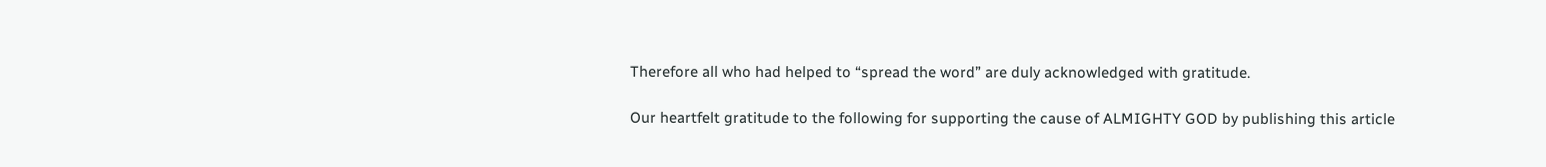Therefore all who had helped to “spread the word” are duly acknowledged with gratitude.

Our heartfelt gratitude to the following for supporting the cause of ALMIGHTY GOD by publishing this article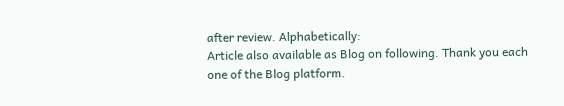after review. Alphabetically:
Article also available as Blog on following. Thank you each one of the Blog platform.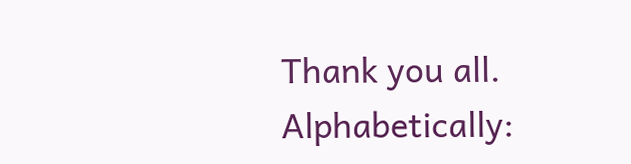Thank you all. Alphabetically: